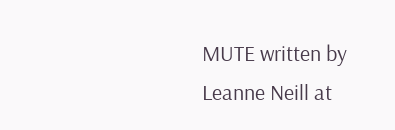MUTE written by Leanne Neill at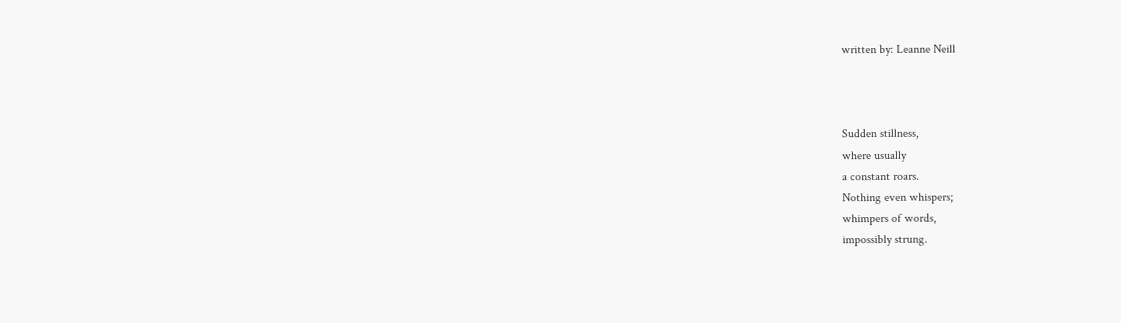written by: Leanne Neill



Sudden stillness,
where usually
a constant roars.
Nothing even whispers;
whimpers of words,
impossibly strung.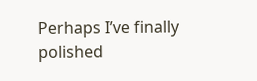Perhaps I’ve finally
polished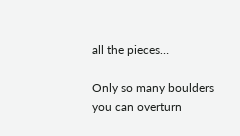all the pieces…

Only so many boulders
you can overturn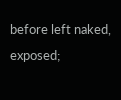before left naked, exposed;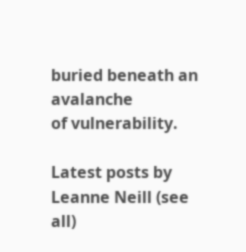buried beneath an avalanche
of vulnerability.

Latest posts by Leanne Neill (see all)